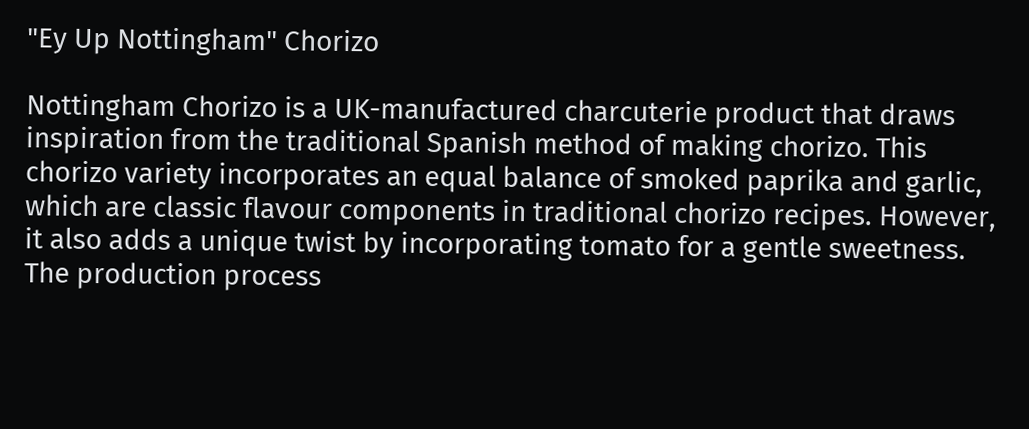"Ey Up Nottingham" Chorizo

Nottingham Chorizo is a UK-manufactured charcuterie product that draws inspiration from the traditional Spanish method of making chorizo. This chorizo variety incorporates an equal balance of smoked paprika and garlic, which are classic flavour components in traditional chorizo recipes. However, it also adds a unique twist by incorporating tomato for a gentle sweetness. The production process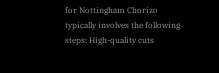for Nottingham Chorizo typically involves the following steps: High-quality cuts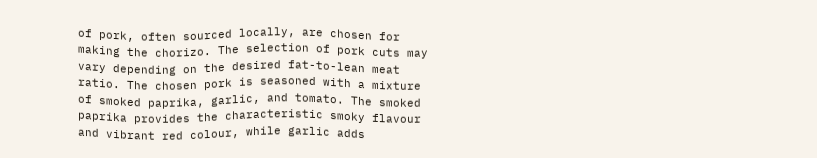of pork, often sourced locally, are chosen for making the chorizo. The selection of pork cuts may vary depending on the desired fat-to-lean meat ratio. The chosen pork is seasoned with a mixture of smoked paprika, garlic, and tomato. The smoked paprika provides the characteristic smoky flavour and vibrant red colour, while garlic adds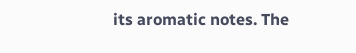its aromatic notes. The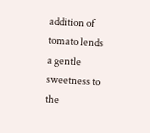addition of tomato lends a gentle sweetness to the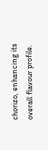chorizo, enhancing its overall flavour profile.